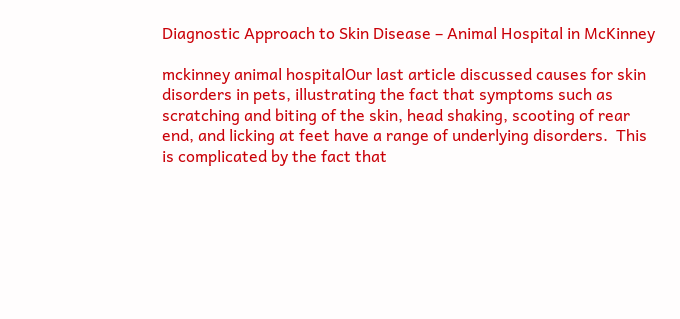Diagnostic Approach to Skin Disease – Animal Hospital in McKinney

mckinney animal hospitalOur last article discussed causes for skin disorders in pets, illustrating the fact that symptoms such as scratching and biting of the skin, head shaking, scooting of rear end, and licking at feet have a range of underlying disorders.  This is complicated by the fact that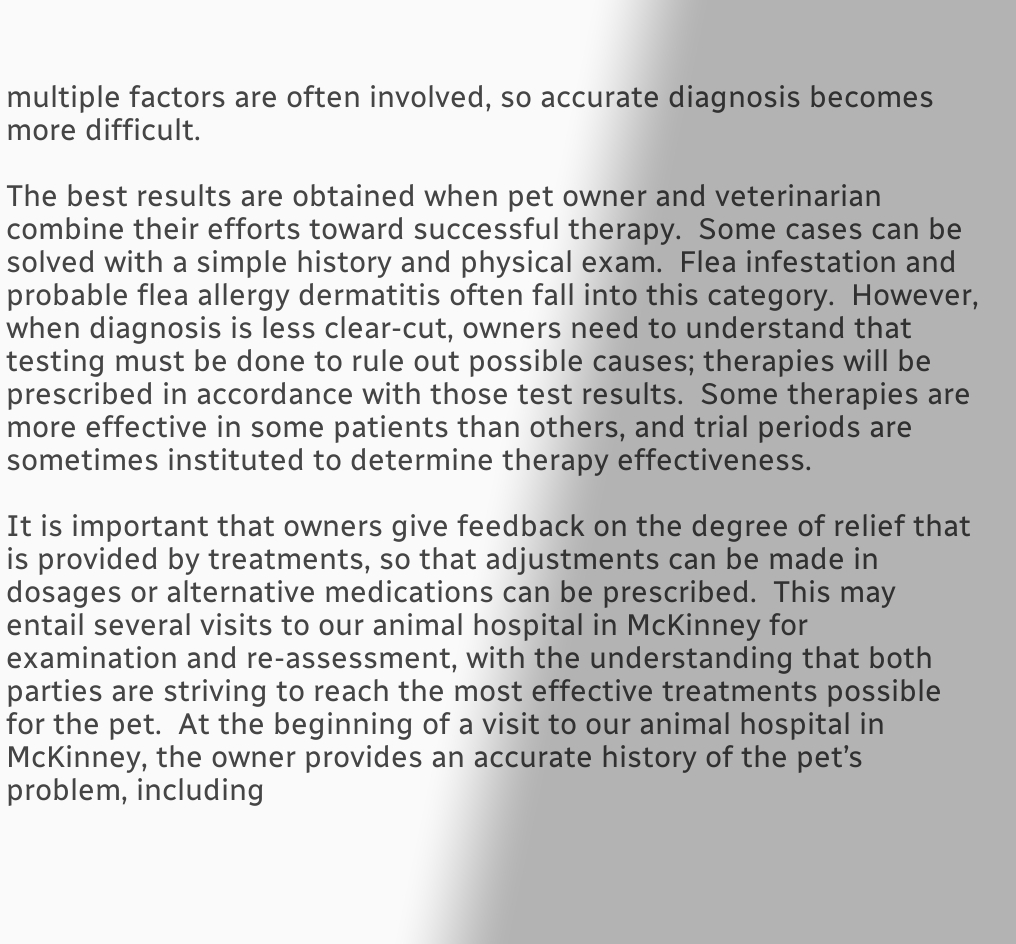multiple factors are often involved, so accurate diagnosis becomes more difficult.

The best results are obtained when pet owner and veterinarian combine their efforts toward successful therapy.  Some cases can be solved with a simple history and physical exam.  Flea infestation and probable flea allergy dermatitis often fall into this category.  However, when diagnosis is less clear-cut, owners need to understand that testing must be done to rule out possible causes; therapies will be prescribed in accordance with those test results.  Some therapies are more effective in some patients than others, and trial periods are sometimes instituted to determine therapy effectiveness.

It is important that owners give feedback on the degree of relief that is provided by treatments, so that adjustments can be made in dosages or alternative medications can be prescribed.  This may entail several visits to our animal hospital in McKinney for examination and re-assessment, with the understanding that both parties are striving to reach the most effective treatments possible for the pet.  At the beginning of a visit to our animal hospital in McKinney, the owner provides an accurate history of the pet’s problem, including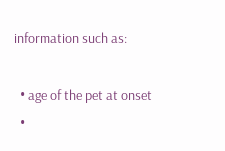information such as:

  • age of the pet at onset
  •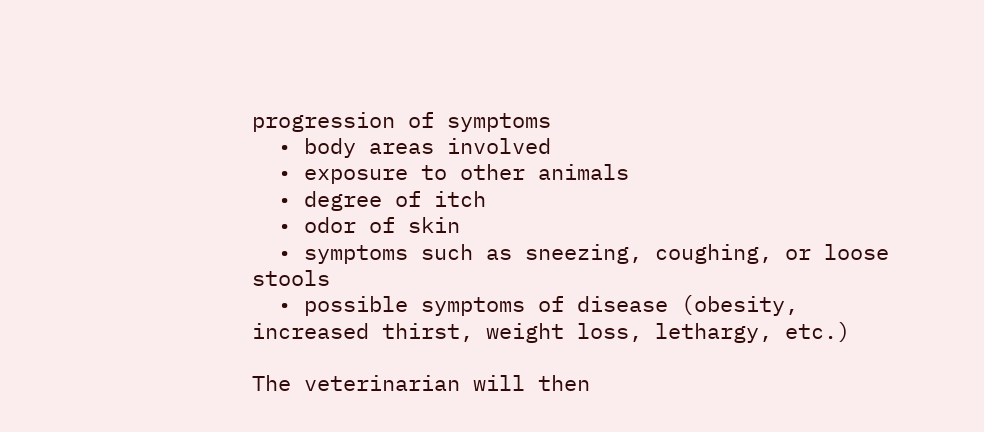progression of symptoms
  • body areas involved
  • exposure to other animals
  • degree of itch
  • odor of skin
  • symptoms such as sneezing, coughing, or loose stools
  • possible symptoms of disease (obesity, increased thirst, weight loss, lethargy, etc.)

The veterinarian will then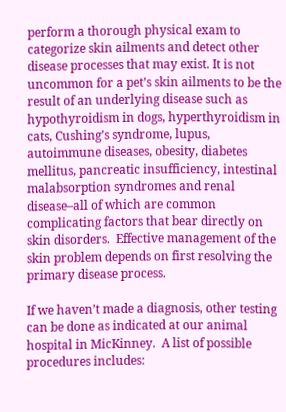perform a thorough physical exam to categorize skin ailments and detect other disease processes that may exist. It is not uncommon for a pet’s skin ailments to be the result of an underlying disease such as hypothyroidism in dogs, hyperthyroidism in cats, Cushing’s syndrome, lupus, autoimmune diseases, obesity, diabetes mellitus, pancreatic insufficiency, intestinal malabsorption syndromes and renal disease–all of which are common complicating factors that bear directly on skin disorders.  Effective management of the skin problem depends on first resolving the primary disease process.

If we haven’t made a diagnosis, other testing can be done as indicated at our animal hospital in MicKinney.  A list of possible procedures includes: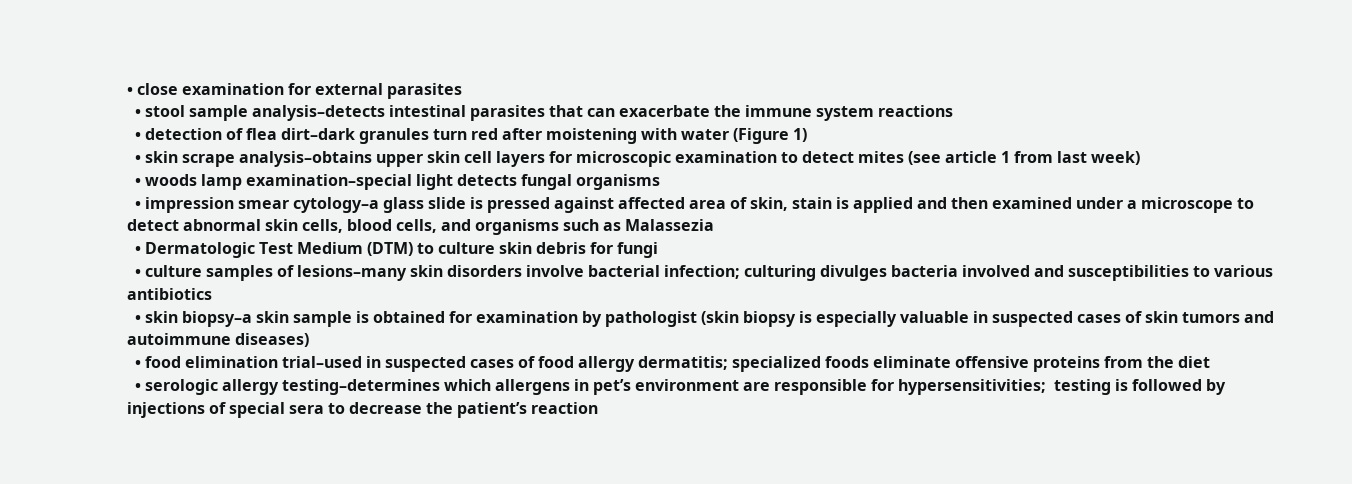• close examination for external parasites
  • stool sample analysis–detects intestinal parasites that can exacerbate the immune system reactions
  • detection of flea dirt–dark granules turn red after moistening with water (Figure 1)
  • skin scrape analysis–obtains upper skin cell layers for microscopic examination to detect mites (see article 1 from last week)
  • woods lamp examination–special light detects fungal organisms
  • impression smear cytology–a glass slide is pressed against affected area of skin, stain is applied and then examined under a microscope to detect abnormal skin cells, blood cells, and organisms such as Malassezia
  • Dermatologic Test Medium (DTM) to culture skin debris for fungi
  • culture samples of lesions–many skin disorders involve bacterial infection; culturing divulges bacteria involved and susceptibilities to various antibiotics
  • skin biopsy–a skin sample is obtained for examination by pathologist (skin biopsy is especially valuable in suspected cases of skin tumors and autoimmune diseases)
  • food elimination trial–used in suspected cases of food allergy dermatitis; specialized foods eliminate offensive proteins from the diet
  • serologic allergy testing–determines which allergens in pet’s environment are responsible for hypersensitivities;  testing is followed by injections of special sera to decrease the patient’s reaction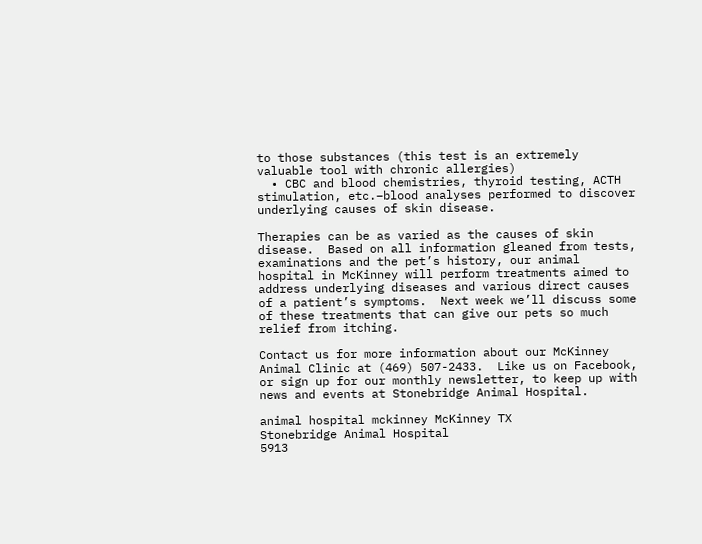to those substances (this test is an extremely valuable tool with chronic allergies)
  • CBC and blood chemistries, thyroid testing, ACTH stimulation, etc.–blood analyses performed to discover underlying causes of skin disease.

Therapies can be as varied as the causes of skin disease.  Based on all information gleaned from tests, examinations and the pet’s history, our animal hospital in McKinney will perform treatments aimed to address underlying diseases and various direct causes of a patient’s symptoms.  Next week we’ll discuss some of these treatments that can give our pets so much relief from itching.

Contact us for more information about our McKinney Animal Clinic at (469) 507-2433.  Like us on Facebook, or sign up for our monthly newsletter, to keep up with news and events at Stonebridge Animal Hospital.

animal hospital mckinney McKinney TX
Stonebridge Animal Hospital
5913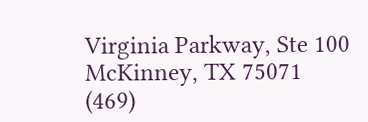Virginia Parkway, Ste 100
McKinney, TX 75071
(469)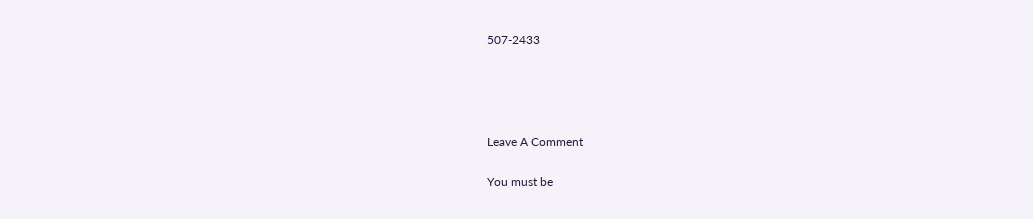507-2433




Leave A Comment

You must be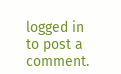logged in to post a comment.